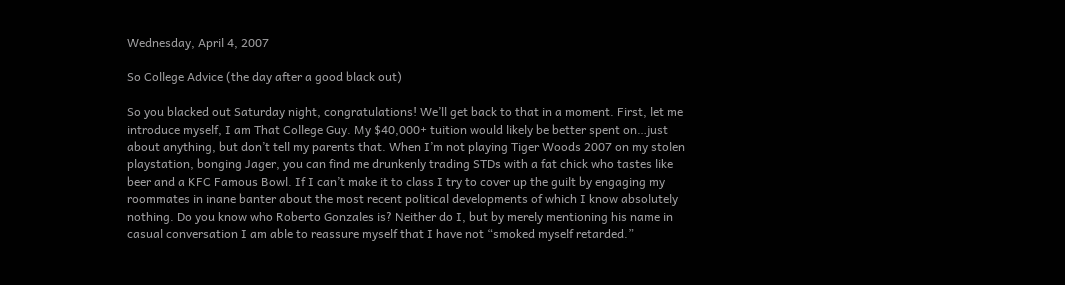Wednesday, April 4, 2007

So College Advice (the day after a good black out)

So you blacked out Saturday night, congratulations! We’ll get back to that in a moment. First, let me introduce myself, I am That College Guy. My $40,000+ tuition would likely be better spent on…just about anything, but don’t tell my parents that. When I’m not playing Tiger Woods 2007 on my stolen playstation, bonging Jager, you can find me drunkenly trading STDs with a fat chick who tastes like beer and a KFC Famous Bowl. If I can’t make it to class I try to cover up the guilt by engaging my roommates in inane banter about the most recent political developments of which I know absolutely nothing. Do you know who Roberto Gonzales is? Neither do I, but by merely mentioning his name in casual conversation I am able to reassure myself that I have not “smoked myself retarded.”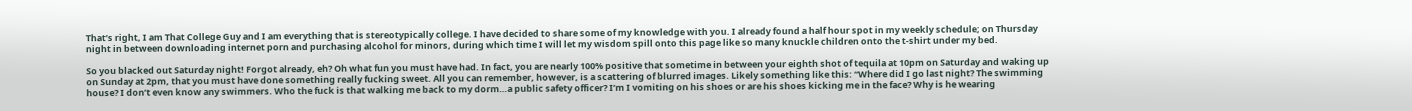That’s right, I am That College Guy and I am everything that is stereotypically college. I have decided to share some of my knowledge with you. I already found a half hour spot in my weekly schedule; on Thursday night in between downloading internet porn and purchasing alcohol for minors, during which time I will let my wisdom spill onto this page like so many knuckle children onto the t-shirt under my bed.

So you blacked out Saturday night! Forgot already, eh? Oh what fun you must have had. In fact, you are nearly 100% positive that sometime in between your eighth shot of tequila at 10pm on Saturday and waking up on Sunday at 2pm, that you must have done something really fucking sweet. All you can remember, however, is a scattering of blurred images. Likely something like this: “Where did I go last night? The swimming house? I don’t even know any swimmers. Who the fuck is that walking me back to my dorm…a public safety officer? I’m I vomiting on his shoes or are his shoes kicking me in the face? Why is he wearing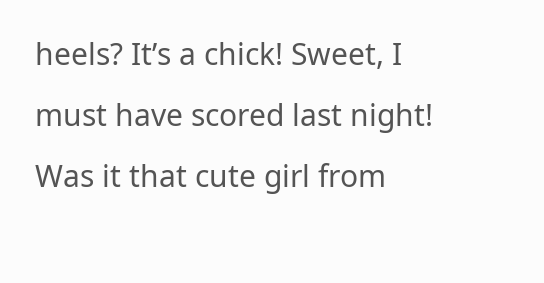heels? It’s a chick! Sweet, I must have scored last night! Was it that cute girl from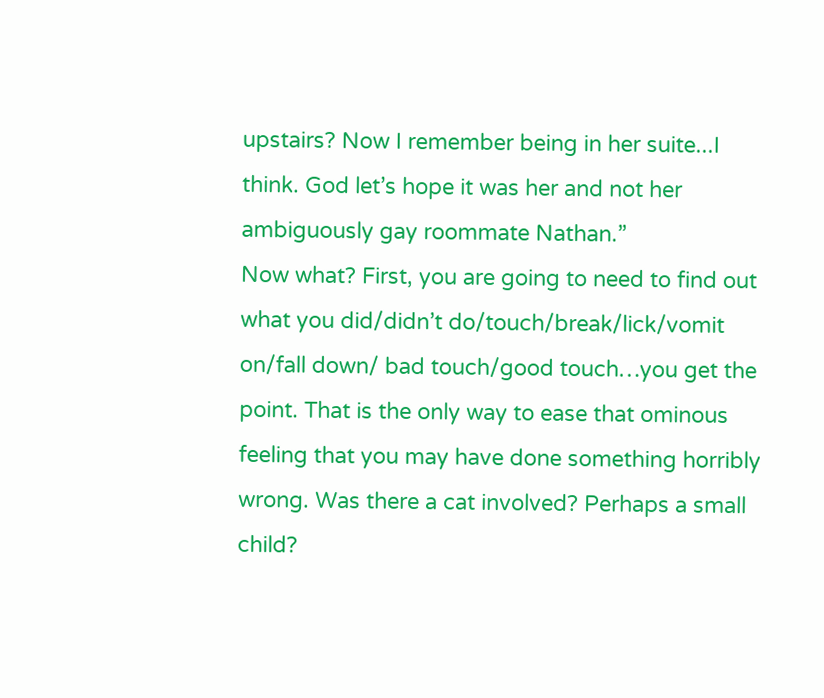upstairs? Now I remember being in her suite...I think. God let’s hope it was her and not her ambiguously gay roommate Nathan.”
Now what? First, you are going to need to find out what you did/didn’t do/touch/break/lick/vomit on/fall down/ bad touch/good touch…you get the point. That is the only way to ease that ominous feeling that you may have done something horribly wrong. Was there a cat involved? Perhaps a small child?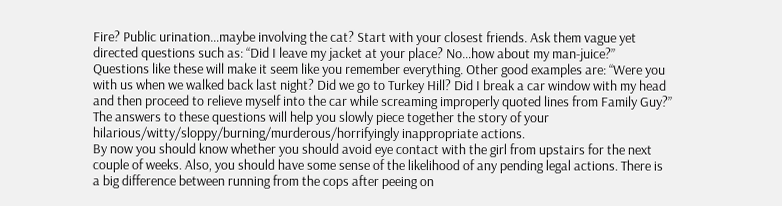Fire? Public urination…maybe involving the cat? Start with your closest friends. Ask them vague yet directed questions such as: “Did I leave my jacket at your place? No…how about my man-juice?” Questions like these will make it seem like you remember everything. Other good examples are: “Were you with us when we walked back last night? Did we go to Turkey Hill? Did I break a car window with my head and then proceed to relieve myself into the car while screaming improperly quoted lines from Family Guy?” The answers to these questions will help you slowly piece together the story of your hilarious/witty/sloppy/burning/murderous/horrifyingly inappropriate actions.
By now you should know whether you should avoid eye contact with the girl from upstairs for the next couple of weeks. Also, you should have some sense of the likelihood of any pending legal actions. There is a big difference between running from the cops after peeing on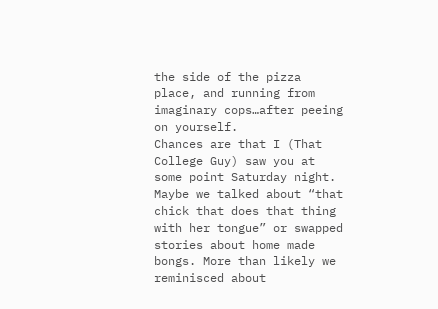the side of the pizza place, and running from imaginary cops…after peeing on yourself.
Chances are that I (That College Guy) saw you at some point Saturday night. Maybe we talked about “that chick that does that thing with her tongue” or swapped stories about home made bongs. More than likely we reminisced about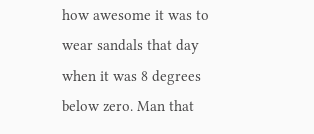how awesome it was to wear sandals that day when it was 8 degrees below zero. Man that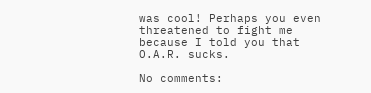was cool! Perhaps you even threatened to fight me because I told you that O.A.R. sucks.

No comments: